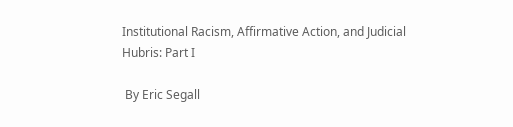Institutional Racism, Affirmative Action, and Judicial Hubris: Part I

 By Eric Segall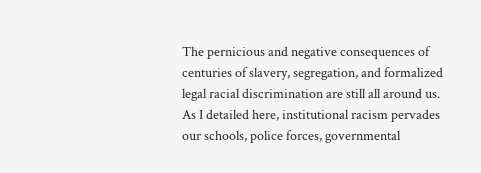The pernicious and negative consequences of centuries of slavery, segregation, and formalized legal racial discrimination are still all around us. As I detailed here, institutional racism pervades our schools, police forces, governmental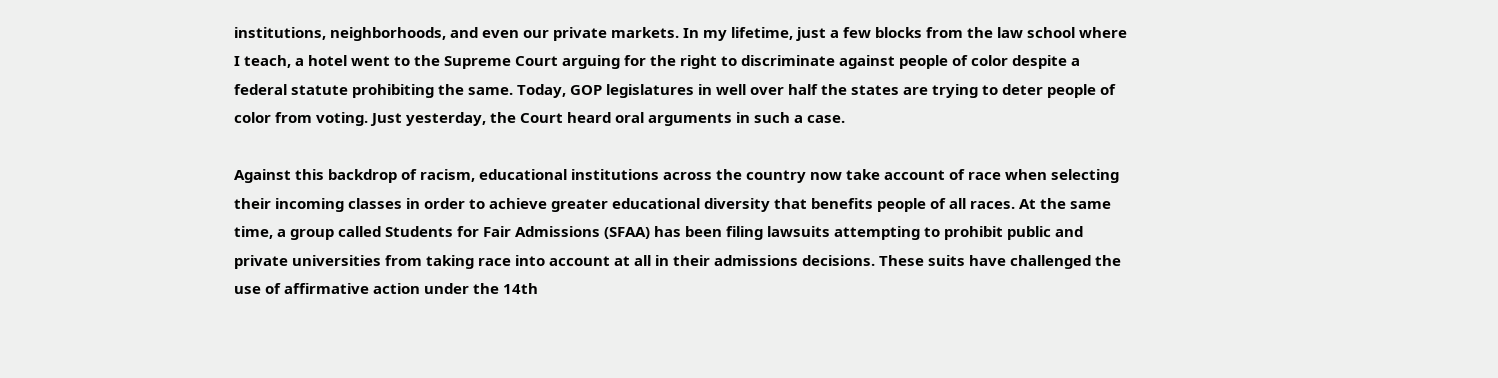institutions, neighborhoods, and even our private markets. In my lifetime, just a few blocks from the law school where I teach, a hotel went to the Supreme Court arguing for the right to discriminate against people of color despite a federal statute prohibiting the same. Today, GOP legislatures in well over half the states are trying to deter people of color from voting. Just yesterday, the Court heard oral arguments in such a case.

Against this backdrop of racism, educational institutions across the country now take account of race when selecting their incoming classes in order to achieve greater educational diversity that benefits people of all races. At the same time, a group called Students for Fair Admissions (SFAA) has been filing lawsuits attempting to prohibit public and private universities from taking race into account at all in their admissions decisions. These suits have challenged the use of affirmative action under the 14th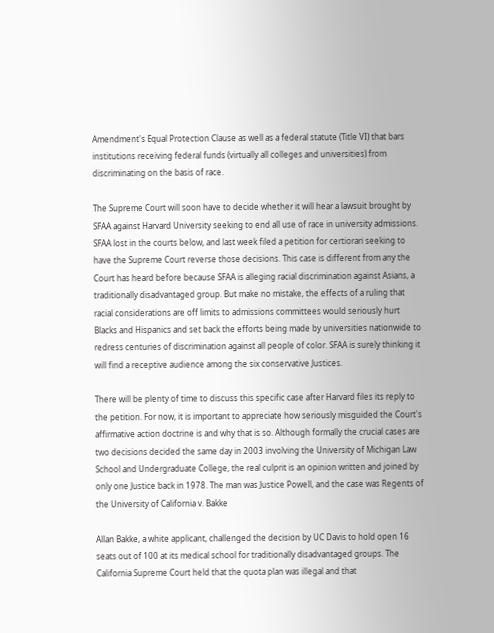Amendment's Equal Protection Clause as well as a federal statute (Title VI) that bars institutions receiving federal funds (virtually all colleges and universities) from  discriminating on the basis of race.

The Supreme Court will soon have to decide whether it will hear a lawsuit brought by SFAA against Harvard University seeking to end all use of race in university admissions. SFAA lost in the courts below, and last week filed a petition for certiorari seeking to have the Supreme Court reverse those decisions. This case is different from any the Court has heard before because SFAA is alleging racial discrimination against Asians, a traditionally disadvantaged group. But make no mistake, the effects of a ruling that racial considerations are off limits to admissions committees would seriously hurt Blacks and Hispanics and set back the efforts being made by universities nationwide to redress centuries of discrimination against all people of color. SFAA is surely thinking it will find a receptive audience among the six conservative Justices.

There will be plenty of time to discuss this specific case after Harvard files its reply to the petition. For now, it is important to appreciate how seriously misguided the Court's affirmative action doctrine is and why that is so. Although formally the crucial cases are two decisions decided the same day in 2003 involving the University of Michigan Law School and Undergraduate College, the real culprit is an opinion written and joined by only one Justice back in 1978. The man was Justice Powell, and the case was Regents of the University of California v. Bakke

Allan Bakke, a white applicant, challenged the decision by UC Davis to hold open 16 seats out of 100 at its medical school for traditionally disadvantaged groups. The California Supreme Court held that the quota plan was illegal and that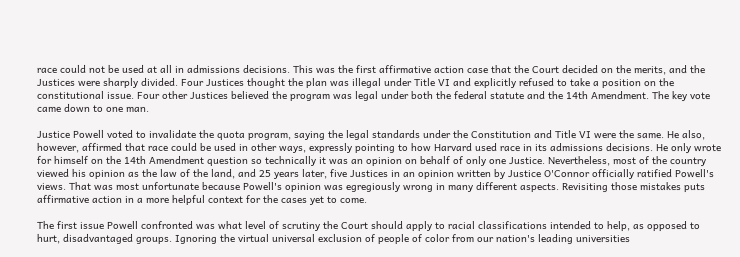race could not be used at all in admissions decisions. This was the first affirmative action case that the Court decided on the merits, and the Justices were sharply divided. Four Justices thought the plan was illegal under Title VI and explicitly refused to take a position on the constitutional issue. Four other Justices believed the program was legal under both the federal statute and the 14th Amendment. The key vote came down to one man.

Justice Powell voted to invalidate the quota program, saying the legal standards under the Constitution and Title VI were the same. He also, however, affirmed that race could be used in other ways, expressly pointing to how Harvard used race in its admissions decisions. He only wrote for himself on the 14th Amendment question so technically it was an opinion on behalf of only one Justice. Nevertheless, most of the country viewed his opinion as the law of the land, and 25 years later, five Justices in an opinion written by Justice O'Connor officially ratified Powell's views. That was most unfortunate because Powell's opinion was egregiously wrong in many different aspects. Revisiting those mistakes puts affirmative action in a more helpful context for the cases yet to come.

The first issue Powell confronted was what level of scrutiny the Court should apply to racial classifications intended to help, as opposed to hurt, disadvantaged groups. Ignoring the virtual universal exclusion of people of color from our nation's leading universities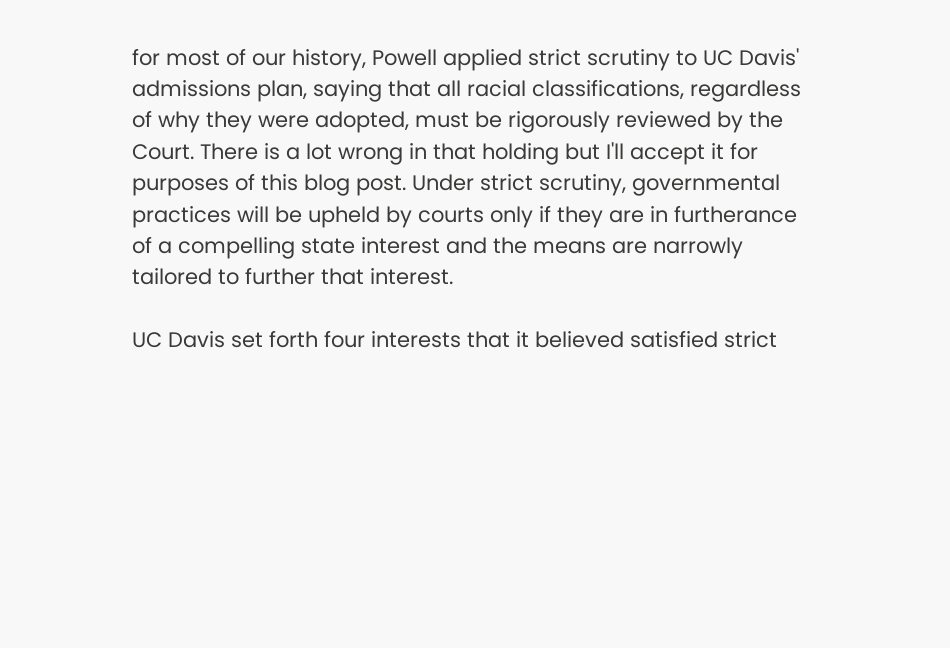for most of our history, Powell applied strict scrutiny to UC Davis' admissions plan, saying that all racial classifications, regardless of why they were adopted, must be rigorously reviewed by the Court. There is a lot wrong in that holding but I'll accept it for purposes of this blog post. Under strict scrutiny, governmental practices will be upheld by courts only if they are in furtherance of a compelling state interest and the means are narrowly tailored to further that interest.

UC Davis set forth four interests that it believed satisfied strict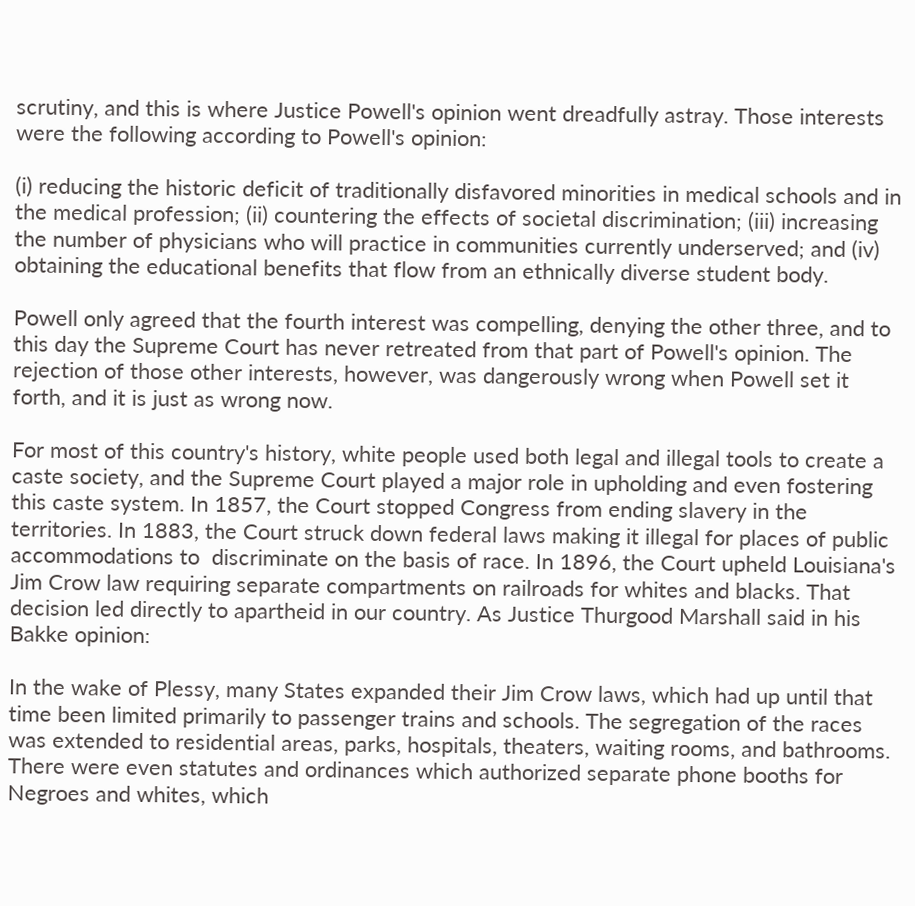scrutiny, and this is where Justice Powell's opinion went dreadfully astray. Those interests were the following according to Powell's opinion:

(i) reducing the historic deficit of traditionally disfavored minorities in medical schools and in the medical profession; (ii) countering the effects of societal discrimination; (iii) increasing the number of physicians who will practice in communities currently underserved; and (iv) obtaining the educational benefits that flow from an ethnically diverse student body.

Powell only agreed that the fourth interest was compelling, denying the other three, and to this day the Supreme Court has never retreated from that part of Powell's opinion. The rejection of those other interests, however, was dangerously wrong when Powell set it forth, and it is just as wrong now.

For most of this country's history, white people used both legal and illegal tools to create a caste society, and the Supreme Court played a major role in upholding and even fostering this caste system. In 1857, the Court stopped Congress from ending slavery in the territories. In 1883, the Court struck down federal laws making it illegal for places of public accommodations to  discriminate on the basis of race. In 1896, the Court upheld Louisiana's Jim Crow law requiring separate compartments on railroads for whites and blacks. That decision led directly to apartheid in our country. As Justice Thurgood Marshall said in his Bakke opinion:

In the wake of Plessy, many States expanded their Jim Crow laws, which had up until that time been limited primarily to passenger trains and schools. The segregation of the races was extended to residential areas, parks, hospitals, theaters, waiting rooms, and bathrooms. There were even statutes and ordinances which authorized separate phone booths for Negroes and whites, which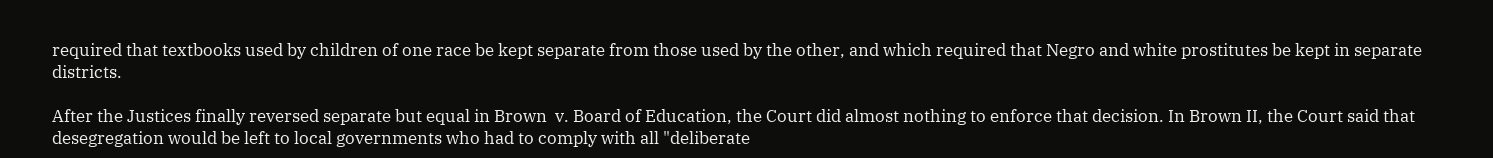required that textbooks used by children of one race be kept separate from those used by the other, and which required that Negro and white prostitutes be kept in separate districts.

After the Justices finally reversed separate but equal in Brown  v. Board of Education, the Court did almost nothing to enforce that decision. In Brown II, the Court said that desegregation would be left to local governments who had to comply with all "deliberate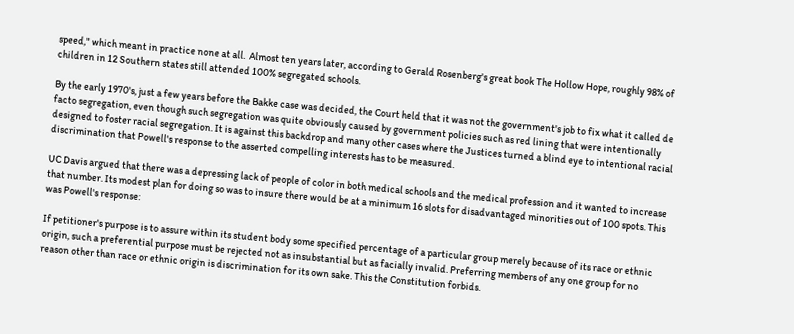speed," which meant in practice none at all.  Almost ten years later, according to Gerald Rosenberg's great book The Hollow Hope, roughly 98% of children in 12 Southern states still attended 100% segregated schools.

By the early 1970's, just a few years before the Bakke case was decided, the Court held that it was not the government's job to fix what it called de facto segregation, even though such segregation was quite obviously caused by government policies such as red lining that were intentionally designed to foster racial segregation. It is against this backdrop and many other cases where the Justices turned a blind eye to intentional racial discrimination that Powell's response to the asserted compelling interests has to be measured.

UC Davis argued that there was a depressing lack of people of color in both medical schools and the medical profession and it wanted to increase that number. Its modest plan for doing so was to insure there would be at a minimum 16 slots for disadvantaged minorities out of 100 spots. This was Powell's response:

If petitioner's purpose is to assure within its student body some specified percentage of a particular group merely because of its race or ethnic origin, such a preferential purpose must be rejected not as insubstantial but as facially invalid. Preferring members of any one group for no reason other than race or ethnic origin is discrimination for its own sake. This the Constitution forbids.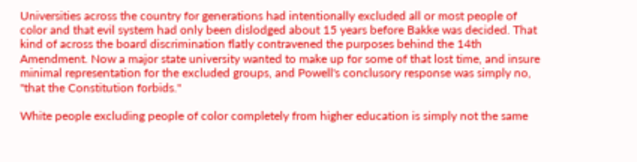Universities across the country for generations had intentionally excluded all or most people of color and that evil system had only been dislodged about 15 years before Bakke was decided. That kind of across the board discrimination flatly contravened the purposes behind the 14th Amendment. Now a major state university wanted to make up for some of that lost time, and insure minimal representation for the excluded groups, and Powell's conclusory response was simply no, "that the Constitution forbids."

White people excluding people of color completely from higher education is simply not the same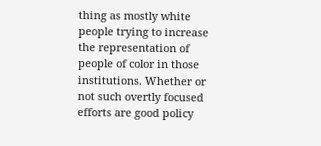thing as mostly white people trying to increase the representation of people of color in those institutions. Whether or not such overtly focused efforts are good policy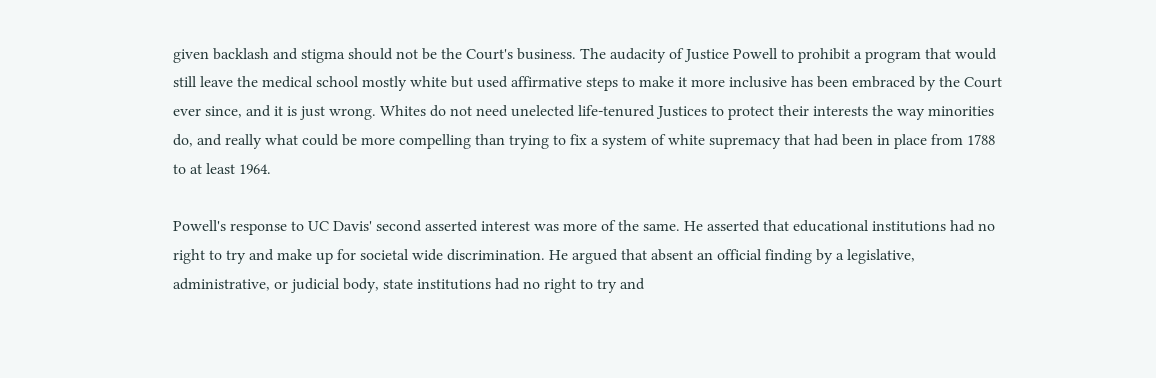given backlash and stigma should not be the Court's business. The audacity of Justice Powell to prohibit a program that would still leave the medical school mostly white but used affirmative steps to make it more inclusive has been embraced by the Court ever since, and it is just wrong. Whites do not need unelected life-tenured Justices to protect their interests the way minorities do, and really what could be more compelling than trying to fix a system of white supremacy that had been in place from 1788 to at least 1964.

Powell's response to UC Davis' second asserted interest was more of the same. He asserted that educational institutions had no right to try and make up for societal wide discrimination. He argued that absent an official finding by a legislative, administrative, or judicial body, state institutions had no right to try and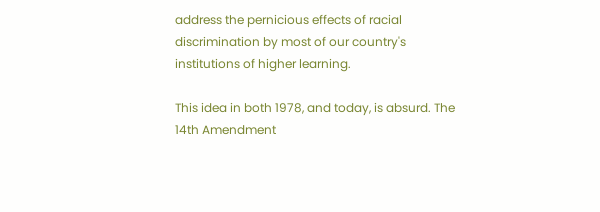address the pernicious effects of racial discrimination by most of our country's institutions of higher learning.

This idea in both 1978, and today, is absurd. The 14th Amendment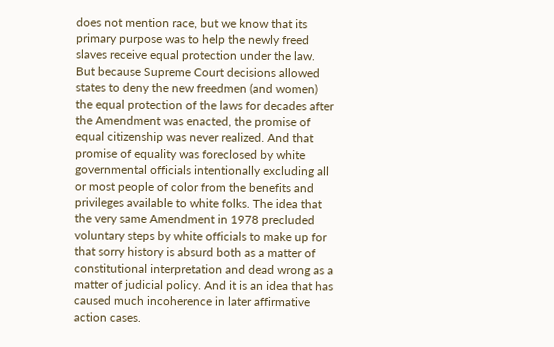does not mention race, but we know that its primary purpose was to help the newly freed slaves receive equal protection under the law.  But because Supreme Court decisions allowed states to deny the new freedmen (and women) the equal protection of the laws for decades after the Amendment was enacted, the promise of equal citizenship was never realized. And that promise of equality was foreclosed by white governmental officials intentionally excluding all or most people of color from the benefits and privileges available to white folks. The idea that the very same Amendment in 1978 precluded voluntary steps by white officials to make up for that sorry history is absurd both as a matter of constitutional interpretation and dead wrong as a matter of judicial policy. And it is an idea that has caused much incoherence in later affirmative action cases.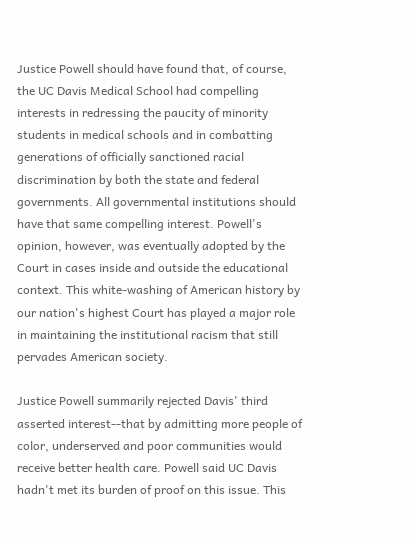Justice Powell should have found that, of course, the UC Davis Medical School had compelling interests in redressing the paucity of minority students in medical schools and in combatting generations of officially sanctioned racial discrimination by both the state and federal governments. All governmental institutions should have that same compelling interest. Powell's opinion, however, was eventually adopted by the Court in cases inside and outside the educational context. This white-washing of American history by our nation's highest Court has played a major role in maintaining the institutional racism that still pervades American society.

Justice Powell summarily rejected Davis' third asserted interest--that by admitting more people of color, underserved and poor communities would receive better health care. Powell said UC Davis hadn't met its burden of proof on this issue. This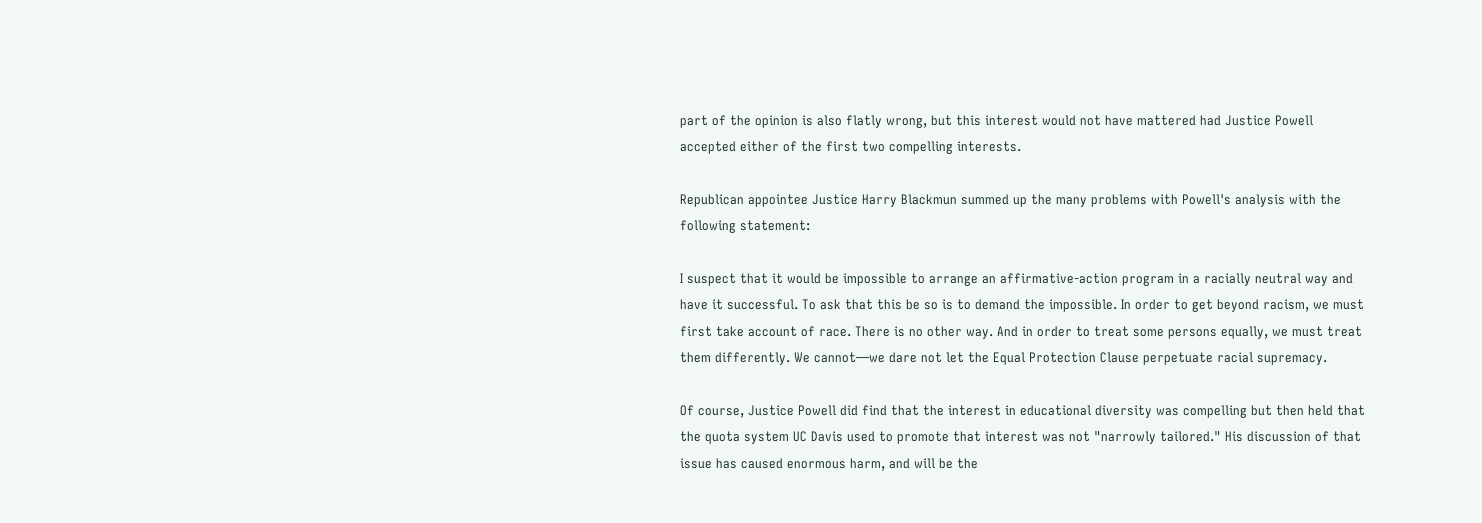part of the opinion is also flatly wrong, but this interest would not have mattered had Justice Powell accepted either of the first two compelling interests.

Republican appointee Justice Harry Blackmun summed up the many problems with Powell's analysis with the following statement:

I suspect that it would be impossible to arrange an affirmative-action program in a racially neutral way and have it successful. To ask that this be so is to demand the impossible. In order to get beyond racism, we must first take account of race. There is no other way. And in order to treat some persons equally, we must treat them differently. We cannot—we dare not let the Equal Protection Clause perpetuate racial supremacy.

Of course, Justice Powell did find that the interest in educational diversity was compelling but then held that the quota system UC Davis used to promote that interest was not "narrowly tailored." His discussion of that issue has caused enormous harm, and will be the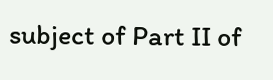subject of Part II of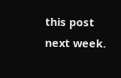this post next week.